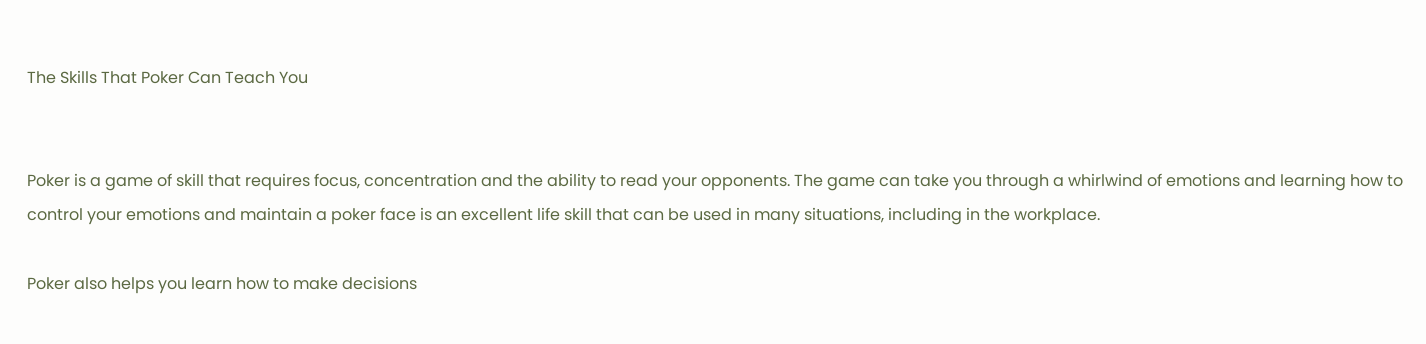The Skills That Poker Can Teach You


Poker is a game of skill that requires focus, concentration and the ability to read your opponents. The game can take you through a whirlwind of emotions and learning how to control your emotions and maintain a poker face is an excellent life skill that can be used in many situations, including in the workplace.

Poker also helps you learn how to make decisions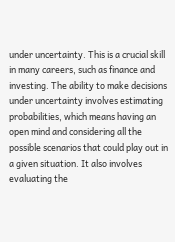under uncertainty. This is a crucial skill in many careers, such as finance and investing. The ability to make decisions under uncertainty involves estimating probabilities, which means having an open mind and considering all the possible scenarios that could play out in a given situation. It also involves evaluating the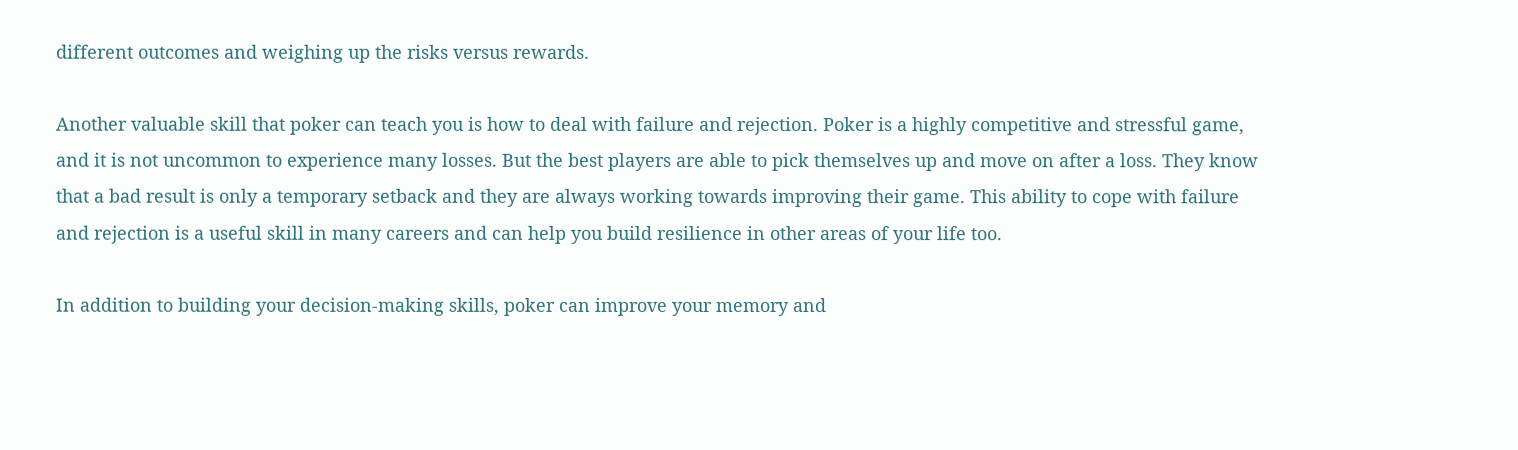different outcomes and weighing up the risks versus rewards.

Another valuable skill that poker can teach you is how to deal with failure and rejection. Poker is a highly competitive and stressful game, and it is not uncommon to experience many losses. But the best players are able to pick themselves up and move on after a loss. They know that a bad result is only a temporary setback and they are always working towards improving their game. This ability to cope with failure and rejection is a useful skill in many careers and can help you build resilience in other areas of your life too.

In addition to building your decision-making skills, poker can improve your memory and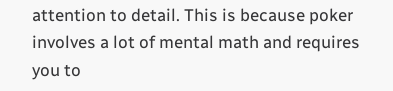attention to detail. This is because poker involves a lot of mental math and requires you to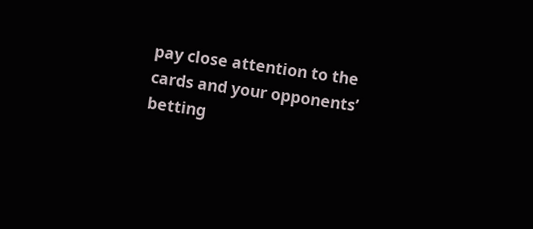pay close attention to the cards and your opponents’ betting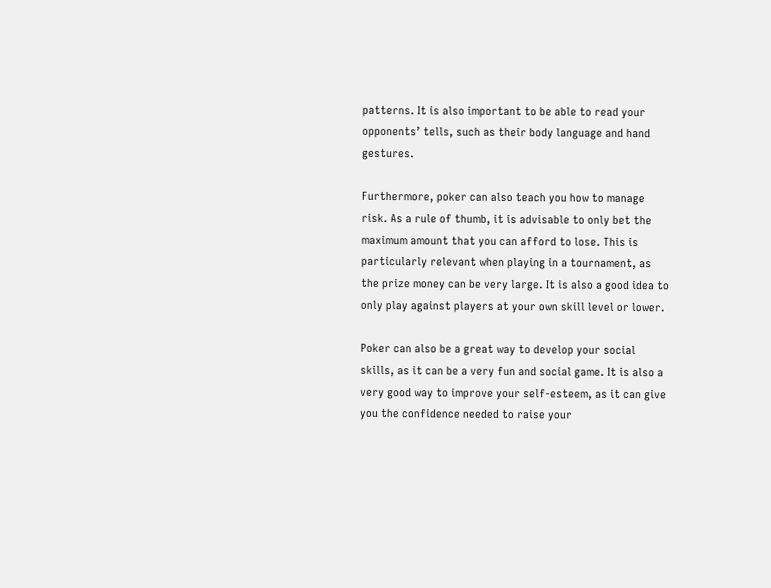patterns. It is also important to be able to read your opponents’ tells, such as their body language and hand gestures.

Furthermore, poker can also teach you how to manage risk. As a rule of thumb, it is advisable to only bet the maximum amount that you can afford to lose. This is particularly relevant when playing in a tournament, as the prize money can be very large. It is also a good idea to only play against players at your own skill level or lower.

Poker can also be a great way to develop your social skills, as it can be a very fun and social game. It is also a very good way to improve your self-esteem, as it can give you the confidence needed to raise your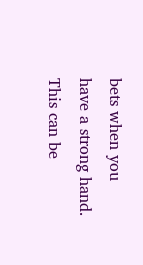bets when you have a strong hand. This can be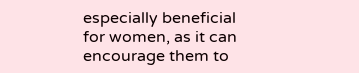especially beneficial for women, as it can encourage them to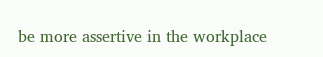be more assertive in the workplace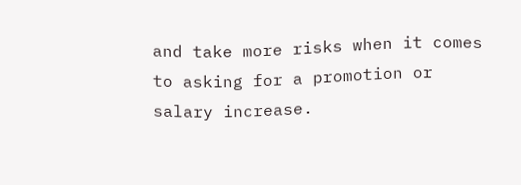and take more risks when it comes to asking for a promotion or salary increase.